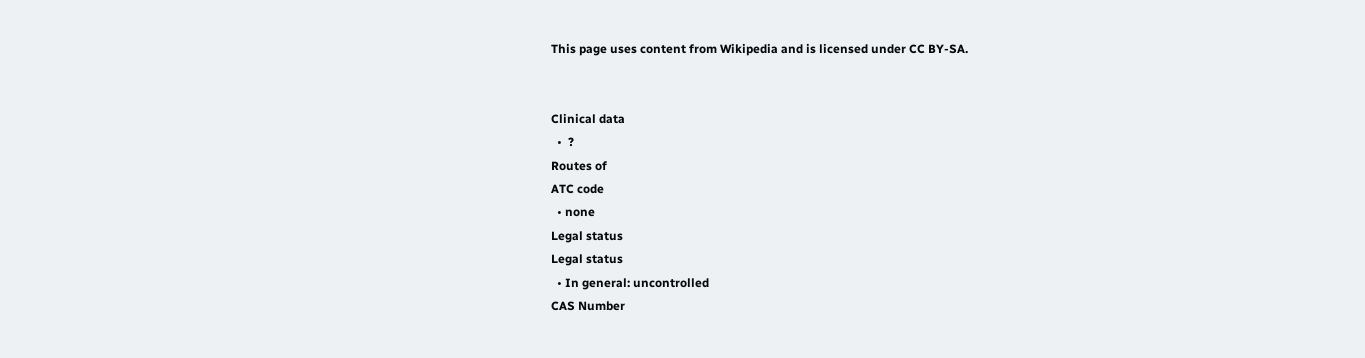This page uses content from Wikipedia and is licensed under CC BY-SA.


Clinical data
  •  ?
Routes of
ATC code
  • none
Legal status
Legal status
  • In general: uncontrolled
CAS Number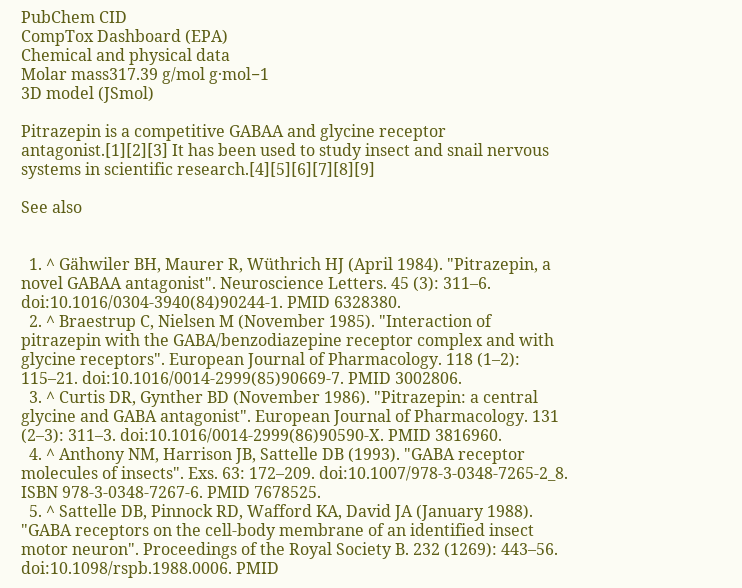PubChem CID
CompTox Dashboard (EPA)
Chemical and physical data
Molar mass317.39 g/mol g·mol−1
3D model (JSmol)

Pitrazepin is a competitive GABAA and glycine receptor antagonist.[1][2][3] It has been used to study insect and snail nervous systems in scientific research.[4][5][6][7][8][9]

See also


  1. ^ Gähwiler BH, Maurer R, Wüthrich HJ (April 1984). "Pitrazepin, a novel GABAA antagonist". Neuroscience Letters. 45 (3): 311–6. doi:10.1016/0304-3940(84)90244-1. PMID 6328380.
  2. ^ Braestrup C, Nielsen M (November 1985). "Interaction of pitrazepin with the GABA/benzodiazepine receptor complex and with glycine receptors". European Journal of Pharmacology. 118 (1–2): 115–21. doi:10.1016/0014-2999(85)90669-7. PMID 3002806.
  3. ^ Curtis DR, Gynther BD (November 1986). "Pitrazepin: a central glycine and GABA antagonist". European Journal of Pharmacology. 131 (2–3): 311–3. doi:10.1016/0014-2999(86)90590-X. PMID 3816960.
  4. ^ Anthony NM, Harrison JB, Sattelle DB (1993). "GABA receptor molecules of insects". Exs. 63: 172–209. doi:10.1007/978-3-0348-7265-2_8. ISBN 978-3-0348-7267-6. PMID 7678525.
  5. ^ Sattelle DB, Pinnock RD, Wafford KA, David JA (January 1988). "GABA receptors on the cell-body membrane of an identified insect motor neuron". Proceedings of the Royal Society B. 232 (1269): 443–56. doi:10.1098/rspb.1988.0006. PMID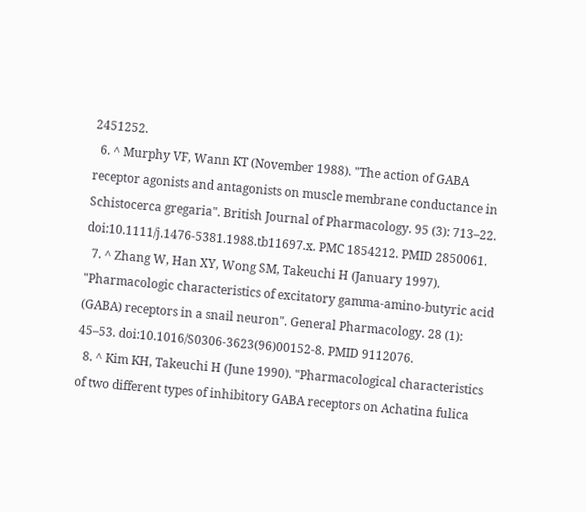2451252.
  6. ^ Murphy VF, Wann KT (November 1988). "The action of GABA receptor agonists and antagonists on muscle membrane conductance in Schistocerca gregaria". British Journal of Pharmacology. 95 (3): 713–22. doi:10.1111/j.1476-5381.1988.tb11697.x. PMC 1854212. PMID 2850061.
  7. ^ Zhang W, Han XY, Wong SM, Takeuchi H (January 1997). "Pharmacologic characteristics of excitatory gamma-amino-butyric acid (GABA) receptors in a snail neuron". General Pharmacology. 28 (1): 45–53. doi:10.1016/S0306-3623(96)00152-8. PMID 9112076.
  8. ^ Kim KH, Takeuchi H (June 1990). "Pharmacological characteristics of two different types of inhibitory GABA receptors on Achatina fulica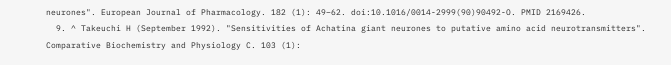neurones". European Journal of Pharmacology. 182 (1): 49–62. doi:10.1016/0014-2999(90)90492-O. PMID 2169426.
  9. ^ Takeuchi H (September 1992). "Sensitivities of Achatina giant neurones to putative amino acid neurotransmitters". Comparative Biochemistry and Physiology C. 103 (1):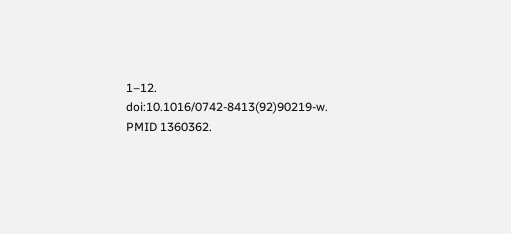1–12. doi:10.1016/0742-8413(92)90219-w. PMID 1360362.